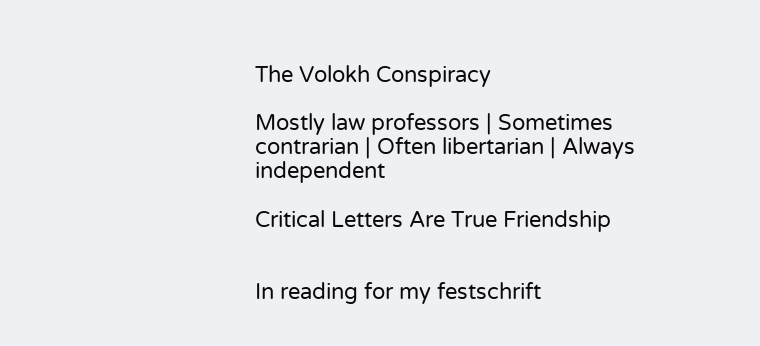The Volokh Conspiracy

Mostly law professors | Sometimes contrarian | Often libertarian | Always independent

Critical Letters Are True Friendship


In reading for my festschrift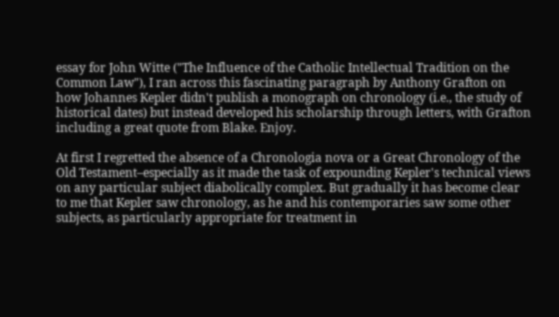essay for John Witte ("The Influence of the Catholic Intellectual Tradition on the Common Law"), I ran across this fascinating paragraph by Anthony Grafton on how Johannes Kepler didn't publish a monograph on chronology (i.e., the study of historical dates) but instead developed his scholarship through letters, with Grafton including a great quote from Blake. Enjoy.

At first I regretted the absence of a Chronologia nova or a Great Chronology of the Old Testament–especially as it made the task of expounding Kepler's technical views on any particular subject diabolically complex. But gradually it has become clear to me that Kepler saw chronology, as he and his contemporaries saw some other subjects, as particularly appropriate for treatment in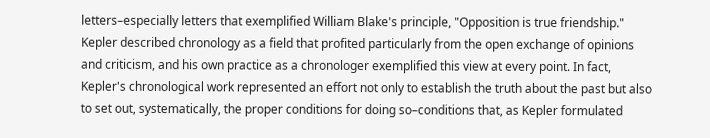letters–especially letters that exemplified William Blake's principle, "Opposition is true friendship." Kepler described chronology as a field that profited particularly from the open exchange of opinions and criticism, and his own practice as a chronologer exemplified this view at every point. In fact, Kepler's chronological work represented an effort not only to establish the truth about the past but also to set out, systematically, the proper conditions for doing so–conditions that, as Kepler formulated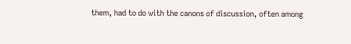them, had to do with the canons of discussion, often among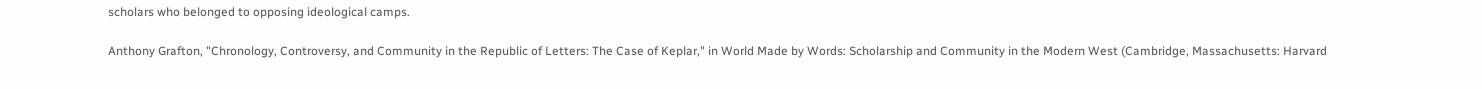scholars who belonged to opposing ideological camps.

Anthony Grafton, "Chronology, Controversy, and Community in the Republic of Letters: The Case of Keplar," in World Made by Words: Scholarship and Community in the Modern West (Cambridge, Massachusetts: Harvard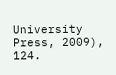University Press, 2009), 124.